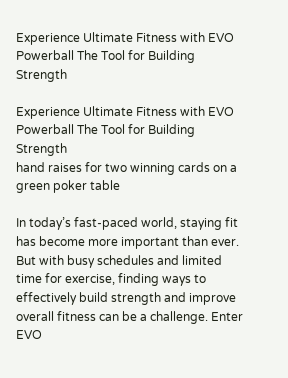Experience Ultimate Fitness with EVO Powerball The Tool for Building Strength

Experience Ultimate Fitness with EVO Powerball The Tool for Building Strength
hand raises for two winning cards on a green poker table

In today’s fast-paced world, staying fit has become more important than ever. But with busy schedules and limited time for exercise, finding ways to effectively build strength and improve overall fitness can be a challenge. Enter EVO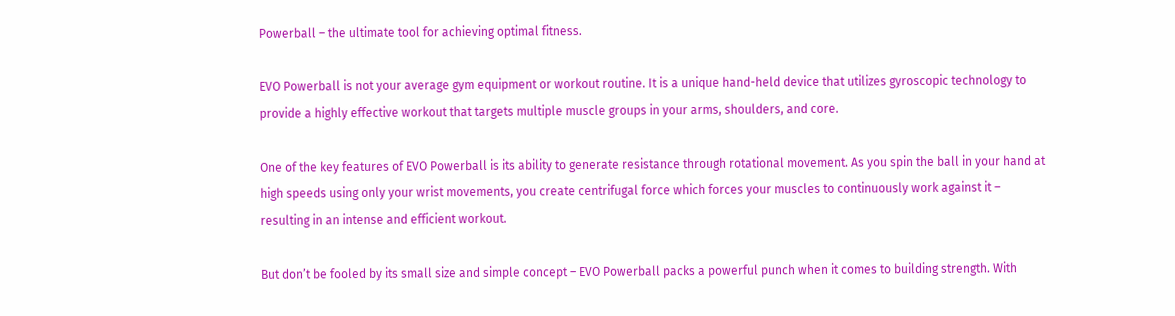Powerball – the ultimate tool for achieving optimal fitness.

EVO Powerball is not your average gym equipment or workout routine. It is a unique hand-held device that utilizes gyroscopic technology to provide a highly effective workout that targets multiple muscle groups in your arms, shoulders, and core.

One of the key features of EVO Powerball is its ability to generate resistance through rotational movement. As you spin the ball in your hand at high speeds using only your wrist movements, you create centrifugal force which forces your muscles to continuously work against it – resulting in an intense and efficient workout.

But don’t be fooled by its small size and simple concept – EVO Powerball packs a powerful punch when it comes to building strength. With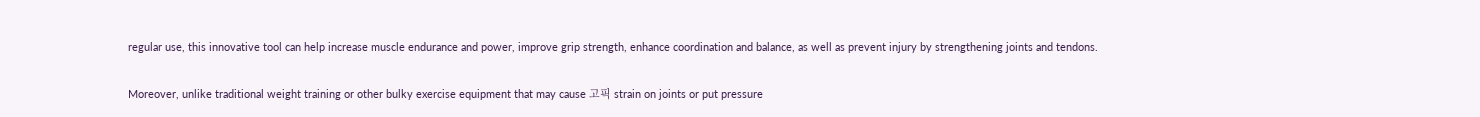regular use, this innovative tool can help increase muscle endurance and power, improve grip strength, enhance coordination and balance, as well as prevent injury by strengthening joints and tendons.

Moreover, unlike traditional weight training or other bulky exercise equipment that may cause 고픽 strain on joints or put pressure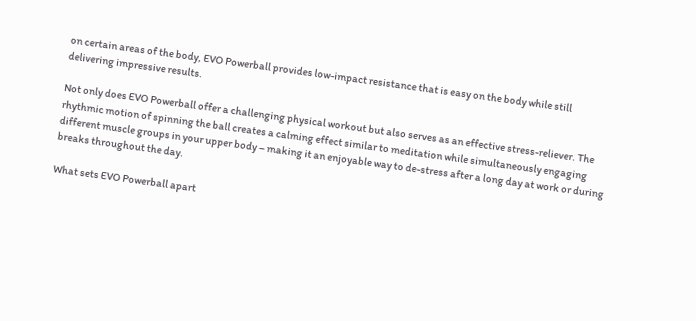on certain areas of the body, EVO Powerball provides low-impact resistance that is easy on the body while still delivering impressive results.

Not only does EVO Powerball offer a challenging physical workout but also serves as an effective stress-reliever. The rhythmic motion of spinning the ball creates a calming effect similar to meditation while simultaneously engaging different muscle groups in your upper body – making it an enjoyable way to de-stress after a long day at work or during breaks throughout the day.

What sets EVO Powerball apart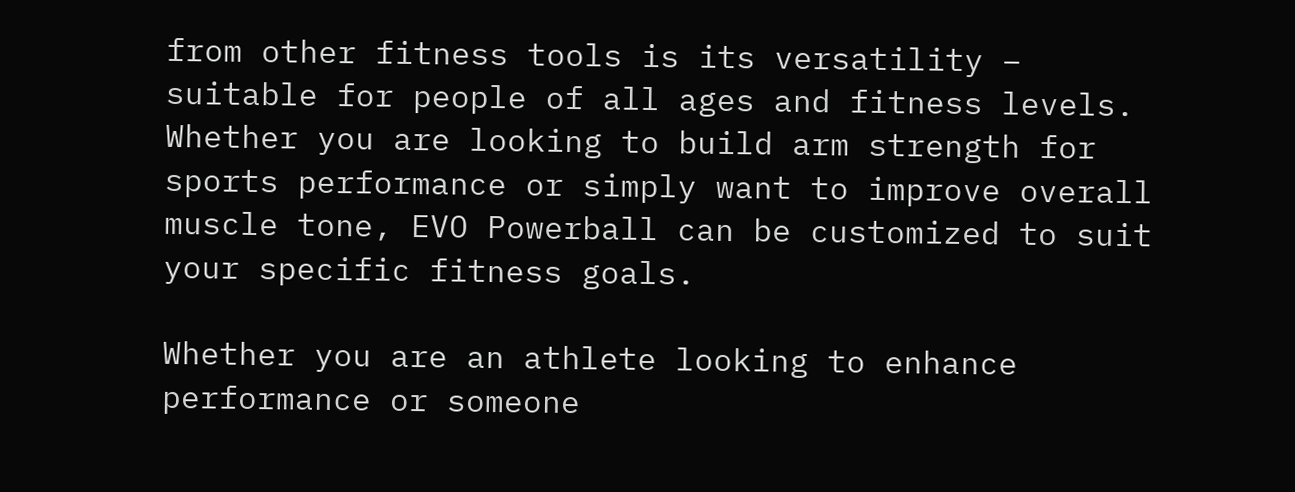from other fitness tools is its versatility – suitable for people of all ages and fitness levels. Whether you are looking to build arm strength for sports performance or simply want to improve overall muscle tone, EVO Powerball can be customized to suit your specific fitness goals.

Whether you are an athlete looking to enhance performance or someone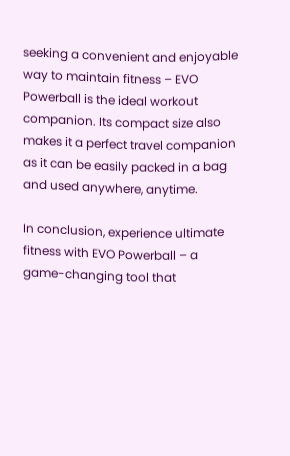seeking a convenient and enjoyable way to maintain fitness – EVO Powerball is the ideal workout companion. Its compact size also makes it a perfect travel companion as it can be easily packed in a bag and used anywhere, anytime.

In conclusion, experience ultimate fitness with EVO Powerball – a game-changing tool that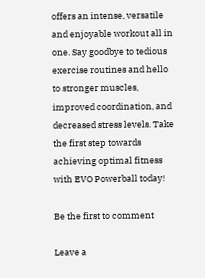offers an intense, versatile and enjoyable workout all in one. Say goodbye to tedious exercise routines and hello to stronger muscles, improved coordination, and decreased stress levels. Take the first step towards achieving optimal fitness with EVO Powerball today!

Be the first to comment

Leave a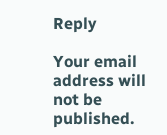Reply

Your email address will not be published.